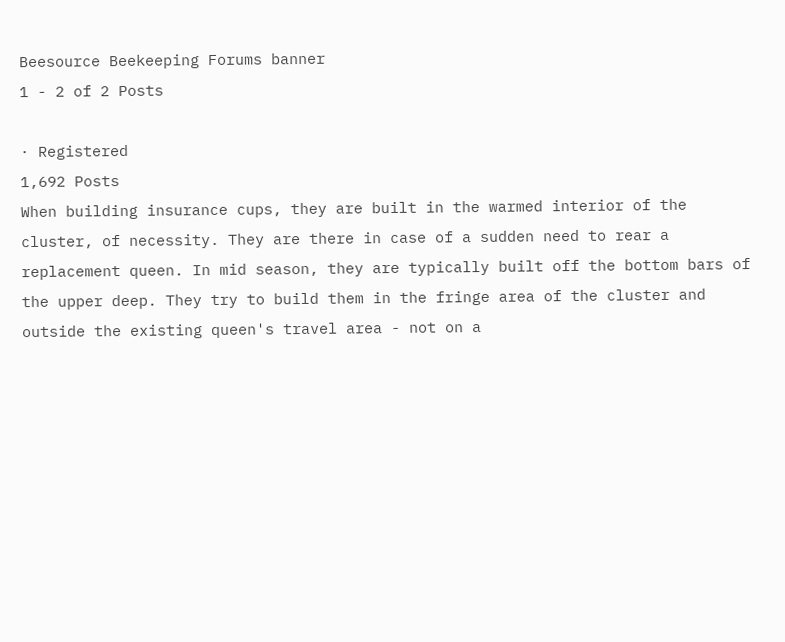Beesource Beekeeping Forums banner
1 - 2 of 2 Posts

· Registered
1,692 Posts
When building insurance cups, they are built in the warmed interior of the cluster, of necessity. They are there in case of a sudden need to rear a replacement queen. In mid season, they are typically built off the bottom bars of the upper deep. They try to build them in the fringe area of the cluster and outside the existing queen's travel area - not on a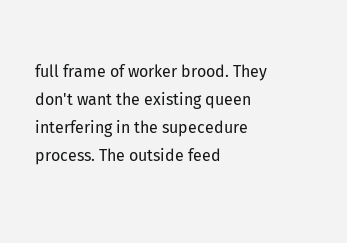full frame of worker brood. They don't want the existing queen interfering in the supecedure process. The outside feed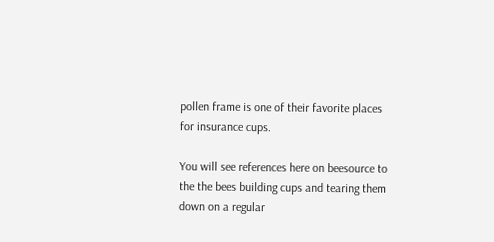pollen frame is one of their favorite places for insurance cups.

You will see references here on beesource to the the bees building cups and tearing them down on a regular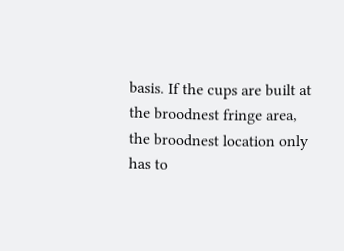basis. If the cups are built at the broodnest fringe area, the broodnest location only has to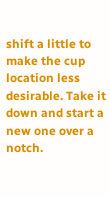shift a little to make the cup location less desirable. Take it down and start a new one over a notch.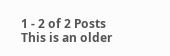1 - 2 of 2 Posts
This is an older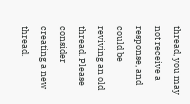thread, you may not receive a response, and could be reviving an old thread. Please consider creating a new thread.